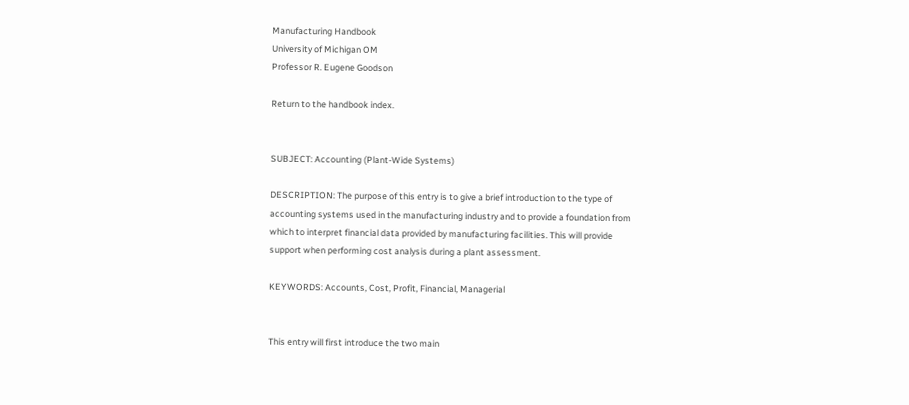Manufacturing Handbook
University of Michigan OM
Professor R. Eugene Goodson

Return to the handbook index.


SUBJECT: Accounting (Plant-Wide Systems)

DESCRIPTION: The purpose of this entry is to give a brief introduction to the type of accounting systems used in the manufacturing industry and to provide a foundation from which to interpret financial data provided by manufacturing facilities. This will provide support when performing cost analysis during a plant assessment.

KEYWORDS: Accounts, Cost, Profit, Financial, Managerial


This entry will first introduce the two main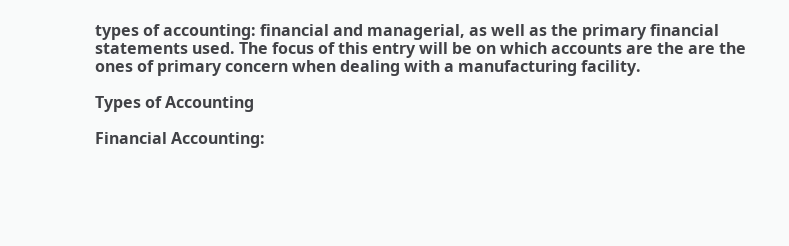types of accounting: financial and managerial, as well as the primary financial statements used. The focus of this entry will be on which accounts are the are the ones of primary concern when dealing with a manufacturing facility.

Types of Accounting

Financial Accounting: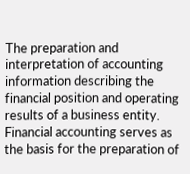The preparation and interpretation of accounting information describing the financial position and operating results of a business entity. Financial accounting serves as the basis for the preparation of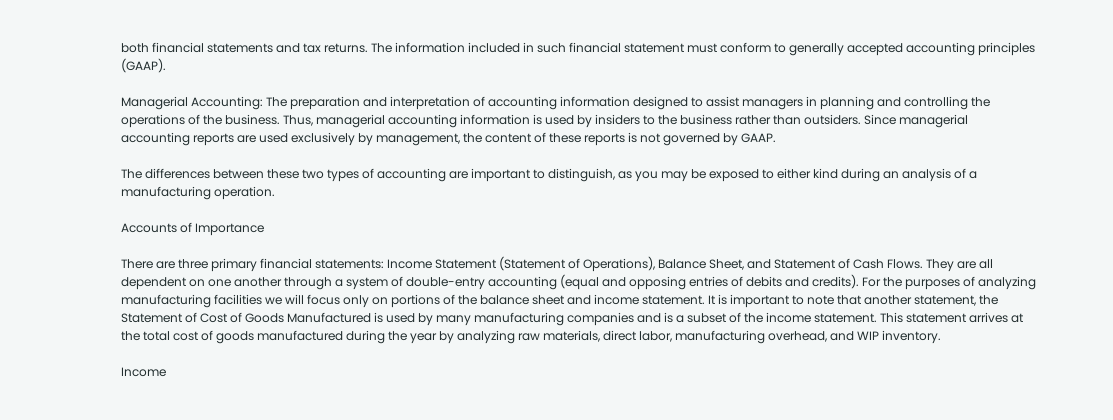both financial statements and tax returns. The information included in such financial statement must conform to generally accepted accounting principles (GAAP).

Managerial Accounting: The preparation and interpretation of accounting information designed to assist managers in planning and controlling the operations of the business. Thus, managerial accounting information is used by insiders to the business rather than outsiders. Since managerial accounting reports are used exclusively by management, the content of these reports is not governed by GAAP.

The differences between these two types of accounting are important to distinguish, as you may be exposed to either kind during an analysis of a manufacturing operation.

Accounts of Importance

There are three primary financial statements: Income Statement (Statement of Operations), Balance Sheet, and Statement of Cash Flows. They are all dependent on one another through a system of double-entry accounting (equal and opposing entries of debits and credits). For the purposes of analyzing manufacturing facilities we will focus only on portions of the balance sheet and income statement. It is important to note that another statement, the Statement of Cost of Goods Manufactured is used by many manufacturing companies and is a subset of the income statement. This statement arrives at the total cost of goods manufactured during the year by analyzing raw materials, direct labor, manufacturing overhead, and WIP inventory.

Income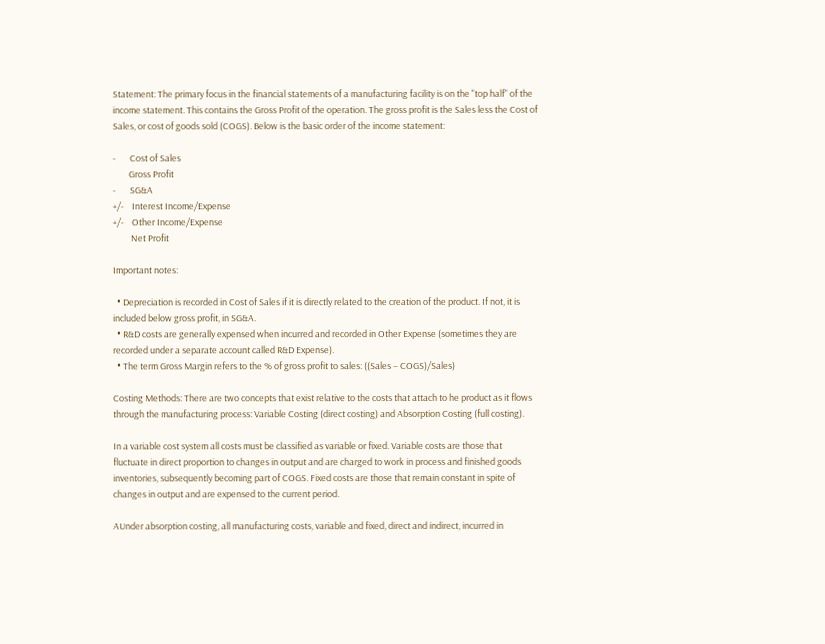Statement: The primary focus in the financial statements of a manufacturing facility is on the "top half" of the income statement. This contains the Gross Profit of the operation. The gross profit is the Sales less the Cost of Sales, or cost of goods sold (COGS). Below is the basic order of the income statement:

-       Cost of Sales
        Gross Profit
-       SG&A
+/-    Interest Income/Expense
+/-    Other Income/Expense
         Net Profit

Important notes:

  • Depreciation is recorded in Cost of Sales if it is directly related to the creation of the product. If not, it is included below gross profit, in SG&A.
  • R&D costs are generally expensed when incurred and recorded in Other Expense (sometimes they are recorded under a separate account called R&D Expense).
  • The term Gross Margin refers to the % of gross profit to sales: ((Sales – COGS)/Sales)

Costing Methods: There are two concepts that exist relative to the costs that attach to he product as it flows through the manufacturing process: Variable Costing (direct costing) and Absorption Costing (full costing).

In a variable cost system all costs must be classified as variable or fixed. Variable costs are those that fluctuate in direct proportion to changes in output and are charged to work in process and finished goods inventories, subsequently becoming part of COGS. Fixed costs are those that remain constant in spite of changes in output and are expensed to the current period.

AUnder absorption costing, all manufacturing costs, variable and fixed, direct and indirect, incurred in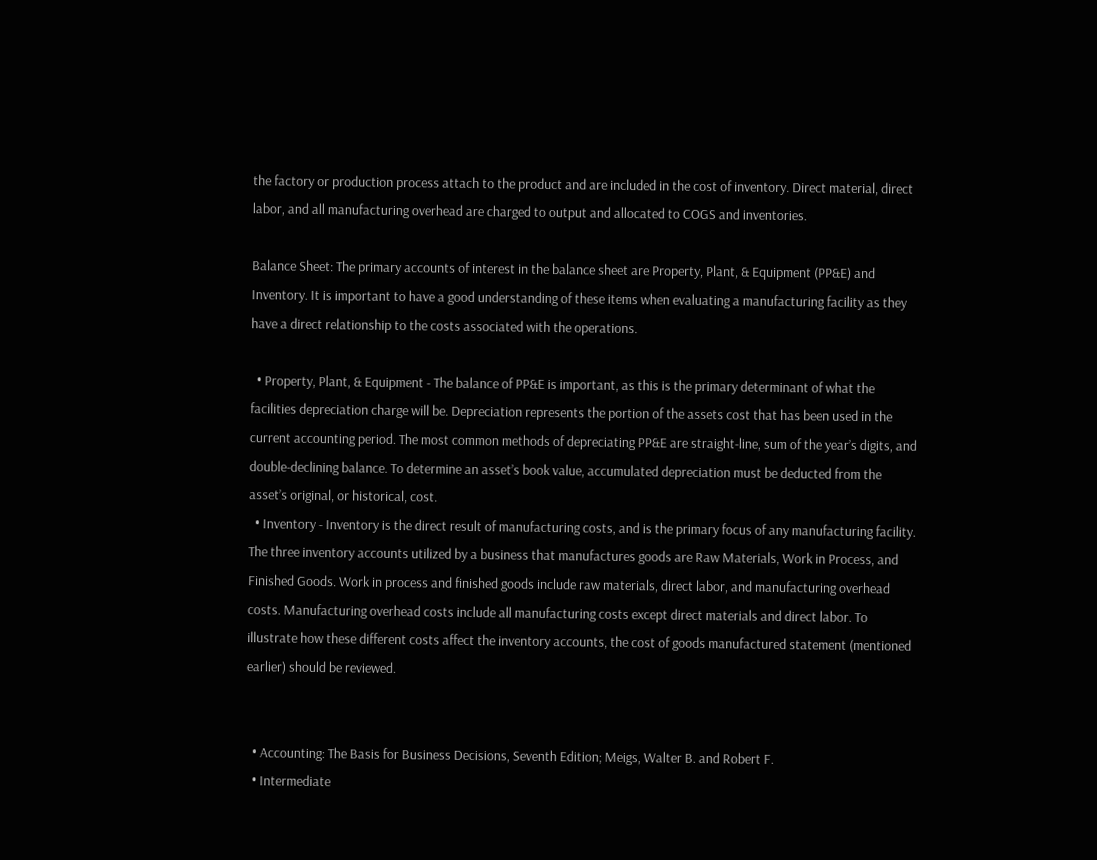the factory or production process attach to the product and are included in the cost of inventory. Direct material, direct labor, and all manufacturing overhead are charged to output and allocated to COGS and inventories.

Balance Sheet: The primary accounts of interest in the balance sheet are Property, Plant, & Equipment (PP&E) and Inventory. It is important to have a good understanding of these items when evaluating a manufacturing facility as they have a direct relationship to the costs associated with the operations.

  • Property, Plant, & Equipment - The balance of PP&E is important, as this is the primary determinant of what the facilities depreciation charge will be. Depreciation represents the portion of the assets cost that has been used in the current accounting period. The most common methods of depreciating PP&E are straight-line, sum of the year’s digits, and double-declining balance. To determine an asset’s book value, accumulated depreciation must be deducted from the asset’s original, or historical, cost.
  • Inventory - Inventory is the direct result of manufacturing costs, and is the primary focus of any manufacturing facility. The three inventory accounts utilized by a business that manufactures goods are Raw Materials, Work in Process, and Finished Goods. Work in process and finished goods include raw materials, direct labor, and manufacturing overhead costs. Manufacturing overhead costs include all manufacturing costs except direct materials and direct labor. To illustrate how these different costs affect the inventory accounts, the cost of goods manufactured statement (mentioned earlier) should be reviewed.


  • Accounting: The Basis for Business Decisions, Seventh Edition; Meigs, Walter B. and Robert F.
  • Intermediate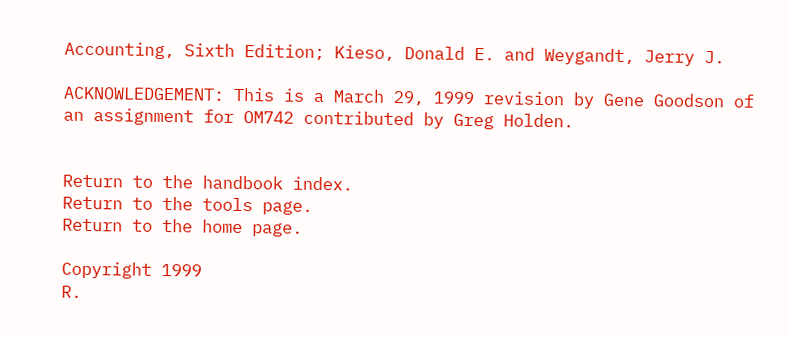Accounting, Sixth Edition; Kieso, Donald E. and Weygandt, Jerry J.

ACKNOWLEDGEMENT: This is a March 29, 1999 revision by Gene Goodson of an assignment for OM742 contributed by Greg Holden.


Return to the handbook index.
Return to the tools page.
Return to the home page.

Copyright 1999
R.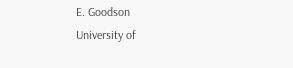E. Goodson
University of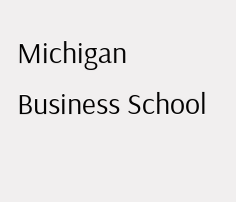Michigan Business School